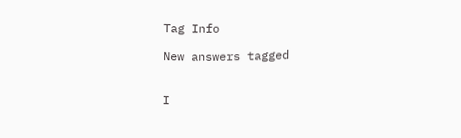Tag Info

New answers tagged


I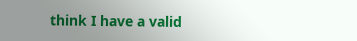think I have a valid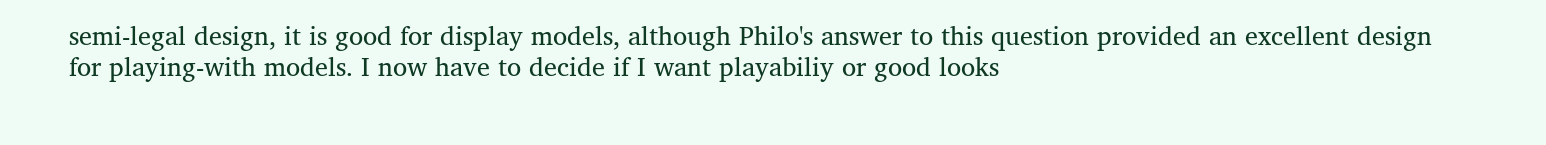semi-legal design, it is good for display models, although Philo's answer to this question provided an excellent design for playing-with models. I now have to decide if I want playabiliy or good looks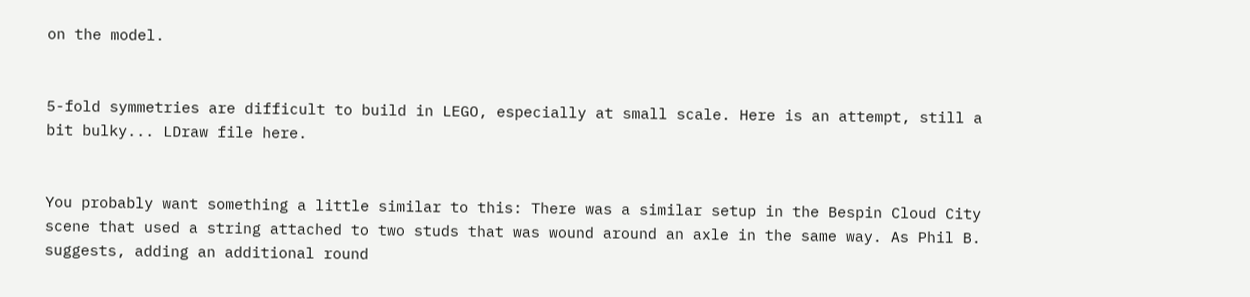on the model.


5-fold symmetries are difficult to build in LEGO, especially at small scale. Here is an attempt, still a bit bulky... LDraw file here.


You probably want something a little similar to this: There was a similar setup in the Bespin Cloud City scene that used a string attached to two studs that was wound around an axle in the same way. As Phil B. suggests, adding an additional round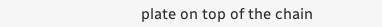plate on top of the chain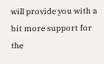will provide you with a bit more support for the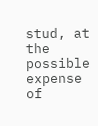stud, at the possible expense of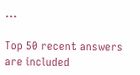...

Top 50 recent answers are included